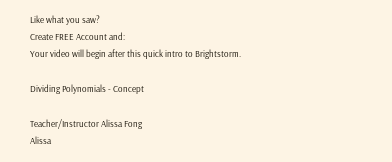Like what you saw?
Create FREE Account and:
Your video will begin after this quick intro to Brightstorm.

Dividing Polynomials - Concept

Teacher/Instructor Alissa Fong
Alissa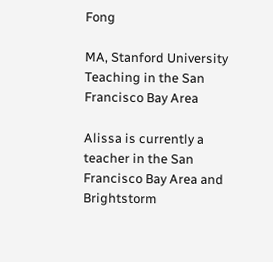Fong

MA, Stanford University
Teaching in the San Francisco Bay Area

Alissa is currently a teacher in the San Francisco Bay Area and Brightstorm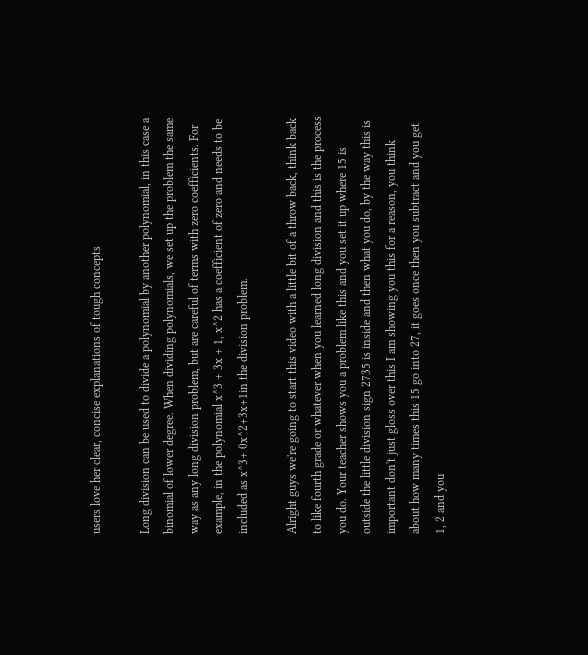users love her clear, concise explanations of tough concepts

Long division can be used to divide a polynomial by another polynomial, in this case a binomial of lower degree. When dividing polynomials, we set up the problem the same way as any long division problem, but are careful of terms with zero coefficients. For example, in the polynomial x^3 + 3x + 1, x^2 has a coefficient of zero and needs to be included as x^3+ 0x^2+3x+1in the division problem.

Alright guys we're going to start this video with a little bit of a throw back, think back to like fourth grade or whatever when you learned long division and this is the process you do. Your teacher shows you a problem like this and you set it up where 15 is outside the little division sign 2735 is inside and then what you do, by the way this is important don't just gloss over this I am showing you this for a reason, you think about how many times this 15 go into 27, it goes once then you subtract and you get 1, 2 and you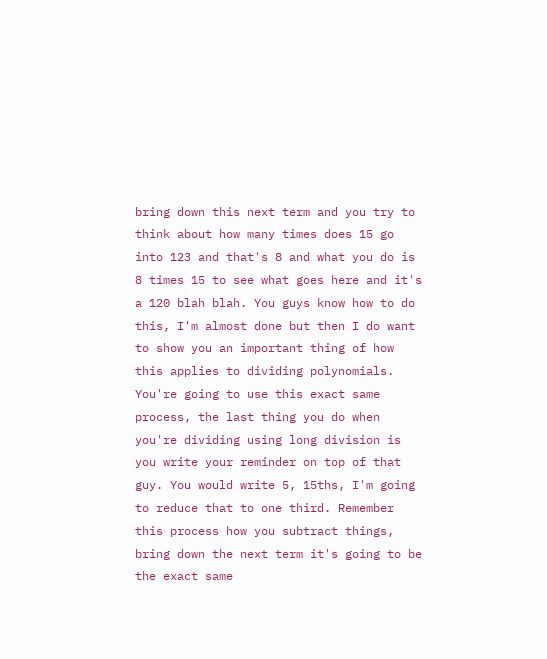bring down this next term and you try to think about how many times does 15 go into 123 and that's 8 and what you do is 8 times 15 to see what goes here and it's a 120 blah blah. You guys know how to do this, I'm almost done but then I do want to show you an important thing of how this applies to dividing polynomials.
You're going to use this exact same process, the last thing you do when you're dividing using long division is you write your reminder on top of that guy. You would write 5, 15ths, I'm going to reduce that to one third. Remember this process how you subtract things, bring down the next term it's going to be the exact same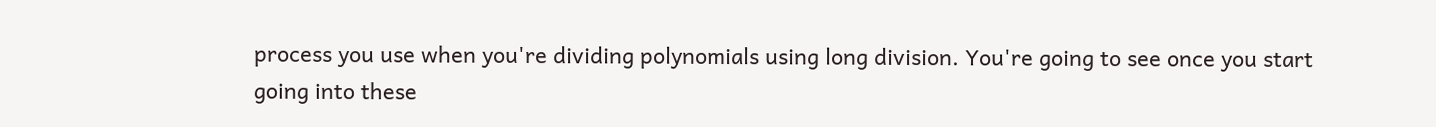process you use when you're dividing polynomials using long division. You're going to see once you start going into these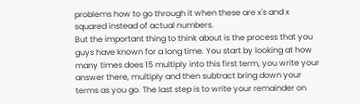problems how to go through it when these are x's and x squared instead of actual numbers.
But the important thing to think about is the process that you guys have known for a long time. You start by looking at how many times does 15 multiply into this first term, you write your answer there, multiply and then subtract bring down your terms as you go. The last step is to write your remainder on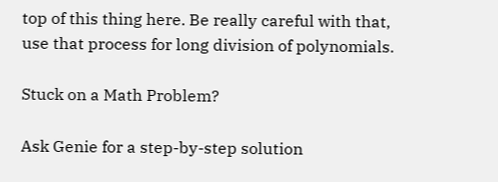top of this thing here. Be really careful with that, use that process for long division of polynomials.

Stuck on a Math Problem?

Ask Genie for a step-by-step solution